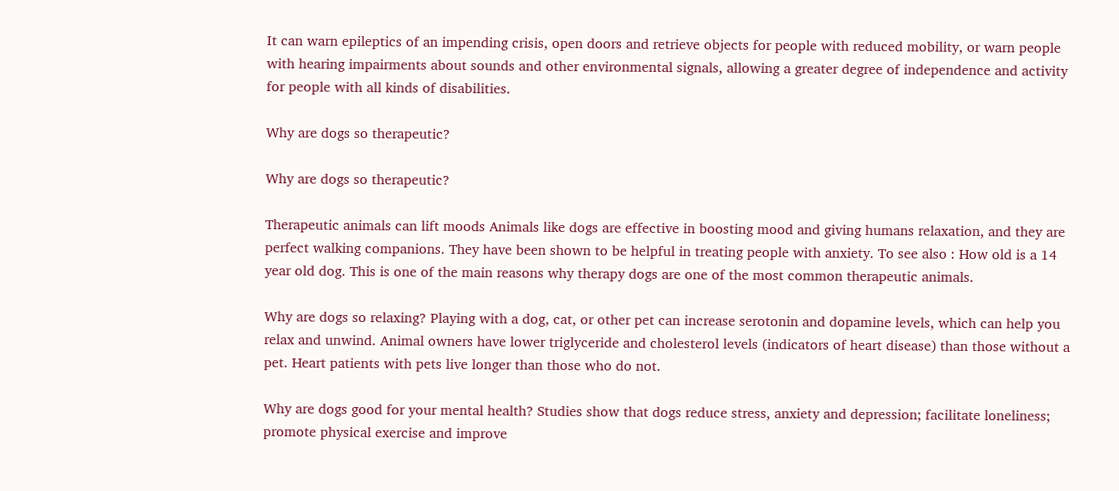It can warn epileptics of an impending crisis, open doors and retrieve objects for people with reduced mobility, or warn people with hearing impairments about sounds and other environmental signals, allowing a greater degree of independence and activity for people with all kinds of disabilities.

Why are dogs so therapeutic?

Why are dogs so therapeutic?

Therapeutic animals can lift moods Animals like dogs are effective in boosting mood and giving humans relaxation, and they are perfect walking companions. They have been shown to be helpful in treating people with anxiety. To see also : How old is a 14 year old dog. This is one of the main reasons why therapy dogs are one of the most common therapeutic animals.

Why are dogs so relaxing? Playing with a dog, cat, or other pet can increase serotonin and dopamine levels, which can help you relax and unwind. Animal owners have lower triglyceride and cholesterol levels (indicators of heart disease) than those without a pet. Heart patients with pets live longer than those who do not.

Why are dogs good for your mental health? Studies show that dogs reduce stress, anxiety and depression; facilitate loneliness; promote physical exercise and improve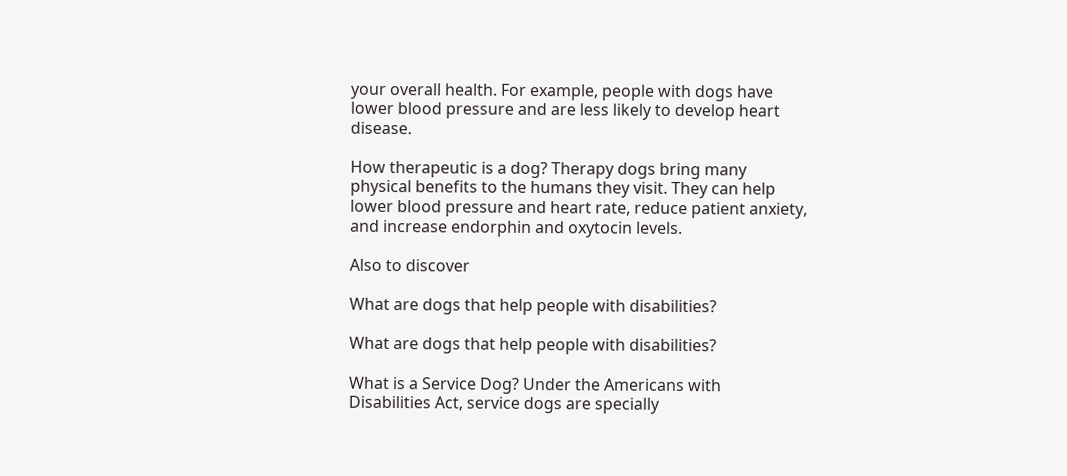your overall health. For example, people with dogs have lower blood pressure and are less likely to develop heart disease.

How therapeutic is a dog? Therapy dogs bring many physical benefits to the humans they visit. They can help lower blood pressure and heart rate, reduce patient anxiety, and increase endorphin and oxytocin levels.

Also to discover

What are dogs that help people with disabilities?

What are dogs that help people with disabilities?

What is a Service Dog? Under the Americans with Disabilities Act, service dogs are specially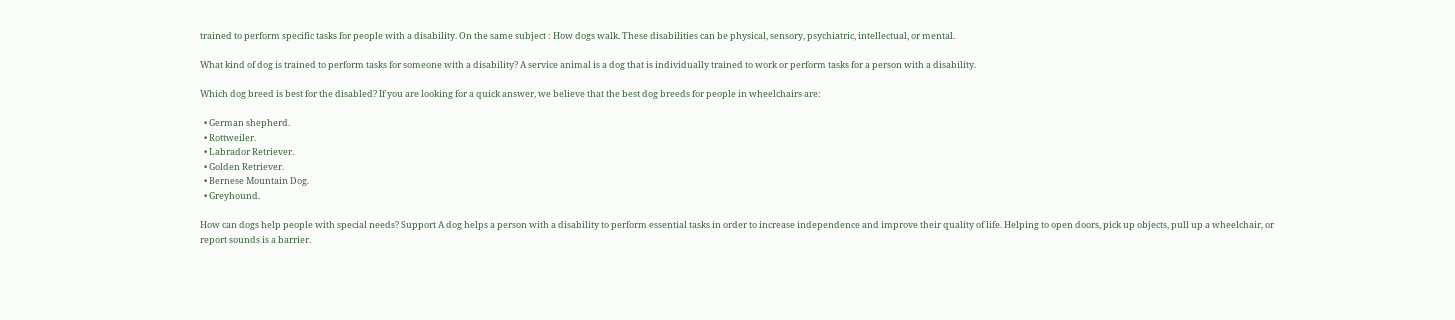trained to perform specific tasks for people with a disability. On the same subject : How dogs walk. These disabilities can be physical, sensory, psychiatric, intellectual, or mental.

What kind of dog is trained to perform tasks for someone with a disability? A service animal is a dog that is individually trained to work or perform tasks for a person with a disability.

Which dog breed is best for the disabled? If you are looking for a quick answer, we believe that the best dog breeds for people in wheelchairs are:

  • German shepherd.
  • Rottweiler.
  • Labrador Retriever.
  • Golden Retriever.
  • Bernese Mountain Dog.
  • Greyhound.

How can dogs help people with special needs? Support A dog helps a person with a disability to perform essential tasks in order to increase independence and improve their quality of life. Helping to open doors, pick up objects, pull up a wheelchair, or report sounds is a barrier.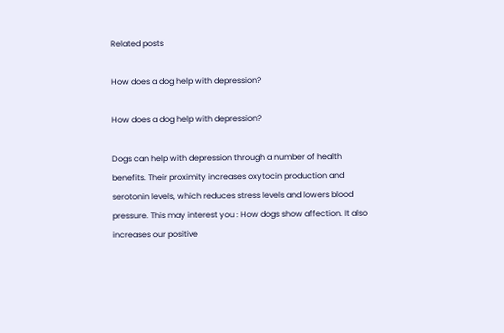Related posts

How does a dog help with depression?

How does a dog help with depression?

Dogs can help with depression through a number of health benefits. Their proximity increases oxytocin production and serotonin levels, which reduces stress levels and lowers blood pressure. This may interest you : How dogs show affection. It also increases our positive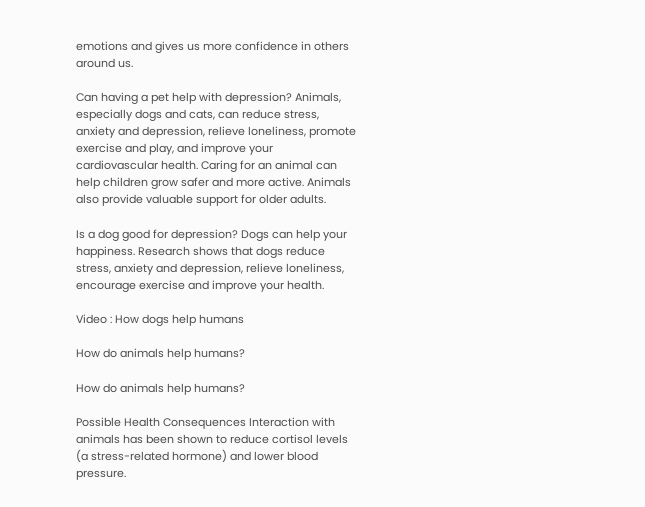emotions and gives us more confidence in others around us.

Can having a pet help with depression? Animals, especially dogs and cats, can reduce stress, anxiety and depression, relieve loneliness, promote exercise and play, and improve your cardiovascular health. Caring for an animal can help children grow safer and more active. Animals also provide valuable support for older adults.

Is a dog good for depression? Dogs can help your happiness. Research shows that dogs reduce stress, anxiety and depression, relieve loneliness, encourage exercise and improve your health.

Video : How dogs help humans

How do animals help humans?

How do animals help humans?

Possible Health Consequences Interaction with animals has been shown to reduce cortisol levels (a stress-related hormone) and lower blood pressure.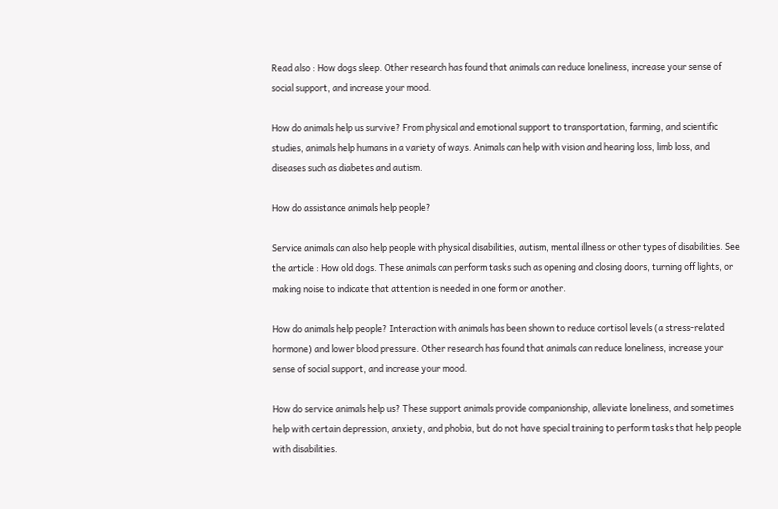Read also : How dogs sleep. Other research has found that animals can reduce loneliness, increase your sense of social support, and increase your mood.

How do animals help us survive? From physical and emotional support to transportation, farming, and scientific studies, animals help humans in a variety of ways. Animals can help with vision and hearing loss, limb loss, and diseases such as diabetes and autism.

How do assistance animals help people?

Service animals can also help people with physical disabilities, autism, mental illness or other types of disabilities. See the article : How old dogs. These animals can perform tasks such as opening and closing doors, turning off lights, or making noise to indicate that attention is needed in one form or another.

How do animals help people? Interaction with animals has been shown to reduce cortisol levels (a stress-related hormone) and lower blood pressure. Other research has found that animals can reduce loneliness, increase your sense of social support, and increase your mood.

How do service animals help us? These support animals provide companionship, alleviate loneliness, and sometimes help with certain depression, anxiety, and phobia, but do not have special training to perform tasks that help people with disabilities.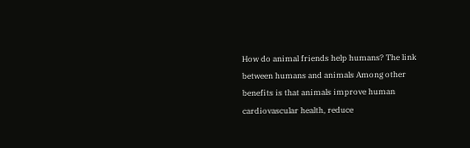How do animal friends help humans? The link between humans and animals Among other benefits is that animals improve human cardiovascular health, reduce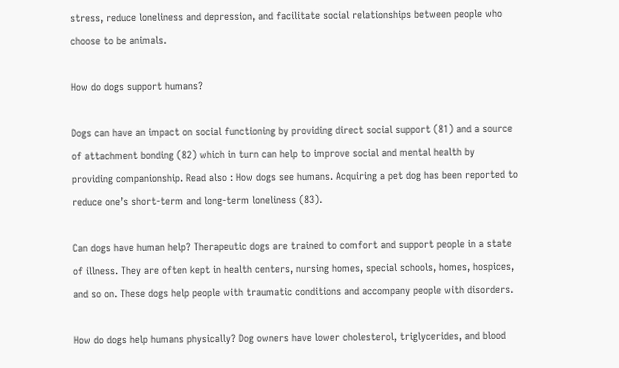stress, reduce loneliness and depression, and facilitate social relationships between people who choose to be animals.

How do dogs support humans?

Dogs can have an impact on social functioning by providing direct social support (81) and a source of attachment bonding (82) which in turn can help to improve social and mental health by providing companionship. Read also : How dogs see humans. Acquiring a pet dog has been reported to reduce one’s short-term and long-term loneliness (83).

Can dogs have human help? Therapeutic dogs are trained to comfort and support people in a state of illness. They are often kept in health centers, nursing homes, special schools, homes, hospices, and so on. These dogs help people with traumatic conditions and accompany people with disorders.

How do dogs help humans physically? Dog owners have lower cholesterol, triglycerides, and blood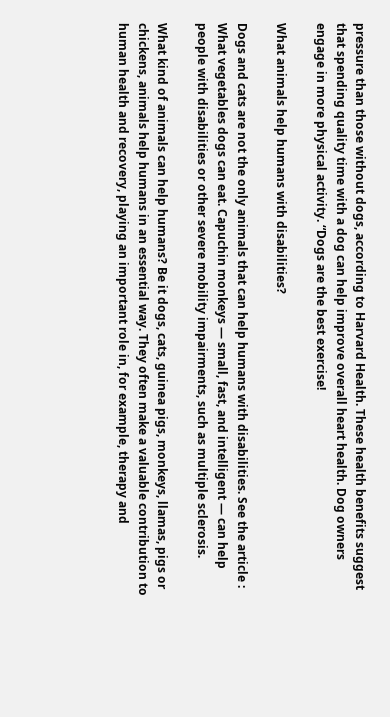pressure than those without dogs, according to Harvard Health. These health benefits suggest that spending quality time with a dog can help improve overall heart health. Dog owners engage in more physical activity. “Dogs are the best exercise!

What animals help humans with disabilities?

Dogs and cats are not the only animals that can help humans with disabilities. See the article : What vegetables dogs can eat. Capuchin monkeys — small, fast, and intelligent — can help people with disabilities or other severe mobility impairments, such as multiple sclerosis.

What kind of animals can help humans? Be it dogs, cats, guinea pigs, monkeys, llamas, pigs or chickens, animals help humans in an essential way. They often make a valuable contribution to human health and recovery, playing an important role in, for example, therapy and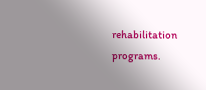rehabilitation programs.